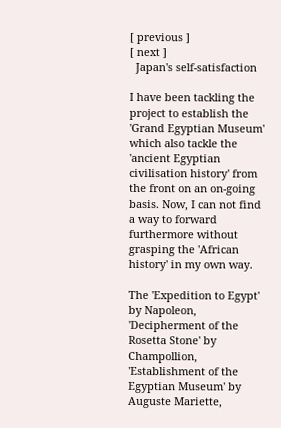[ previous ]
[ next ]
  Japan's self-satisfaction

I have been tackling the project to establish the 'Grand Egyptian Museum' which also tackle the 'ancient Egyptian civilisation history' from the front on an on-going basis. Now, I can not find a way to forward furthermore without grasping the 'African history' in my own way.

The 'Expedition to Egypt' by Napoleon, 'Decipherment of the Rosetta Stone' by Champollion, 'Establishment of the Egyptian Museum' by Auguste Mariette,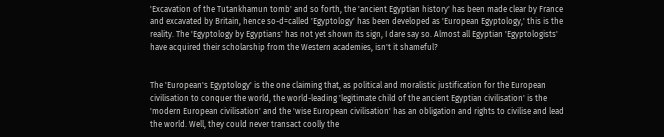'Excavation of the Tutankhamun tomb' and so forth, the 'ancient Egyptian history' has been made clear by France and excavated by Britain, hence so-d=called 'Egyptology' has been developed as 'European Egyptology,' this is the reality. The 'Egyptology by Egyptians' has not yet shown its sign, I dare say so. Almost all Egyptian 'Egyptologists' have acquired their scholarship from the Western academies, isn't it shameful?


The 'European's Egyptology' is the one claiming that, as political and moralistic justification for the European civilisation to conquer the world, the world-leading 'legitimate child of the ancient Egyptian civilisation' is the 'modern European civilisation' and the 'wise European civilisation' has an obligation and rights to civilise and lead the world. Well, they could never transact coolly the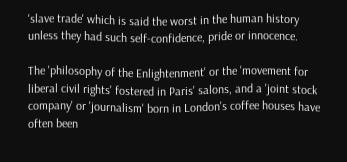'slave trade' which is said the worst in the human history unless they had such self-confidence, pride or innocence.

The 'philosophy of the Enlightenment' or the 'movement for liberal civil rights' fostered in Paris' salons, and a 'joint stock company' or 'journalism' born in London's coffee houses have often been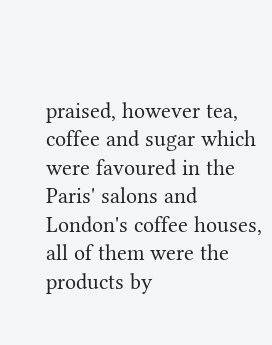praised, however tea, coffee and sugar which were favoured in the Paris' salons and London's coffee houses, all of them were the products by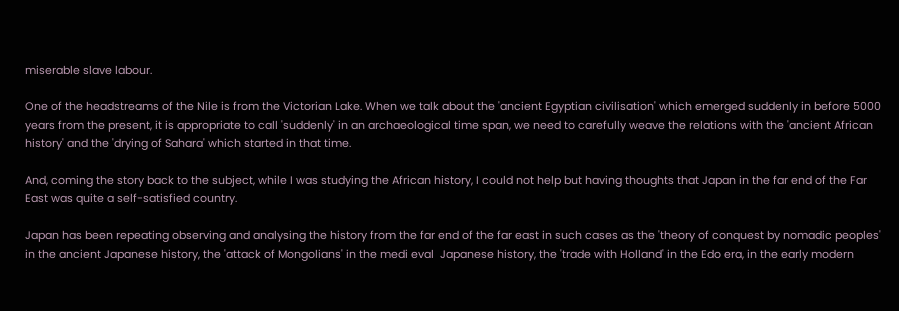miserable slave labour.

One of the headstreams of the Nile is from the Victorian Lake. When we talk about the 'ancient Egyptian civilisation' which emerged suddenly in before 5000 years from the present, it is appropriate to call 'suddenly' in an archaeological time span, we need to carefully weave the relations with the 'ancient African history' and the 'drying of Sahara' which started in that time.

And, coming the story back to the subject, while I was studying the African history, I could not help but having thoughts that Japan in the far end of the Far East was quite a self-satisfied country.

Japan has been repeating observing and analysing the history from the far end of the far east in such cases as the 'theory of conquest by nomadic peoples' in the ancient Japanese history, the 'attack of Mongolians' in the medi eval  Japanese history, the 'trade with Holland' in the Edo era, in the early modern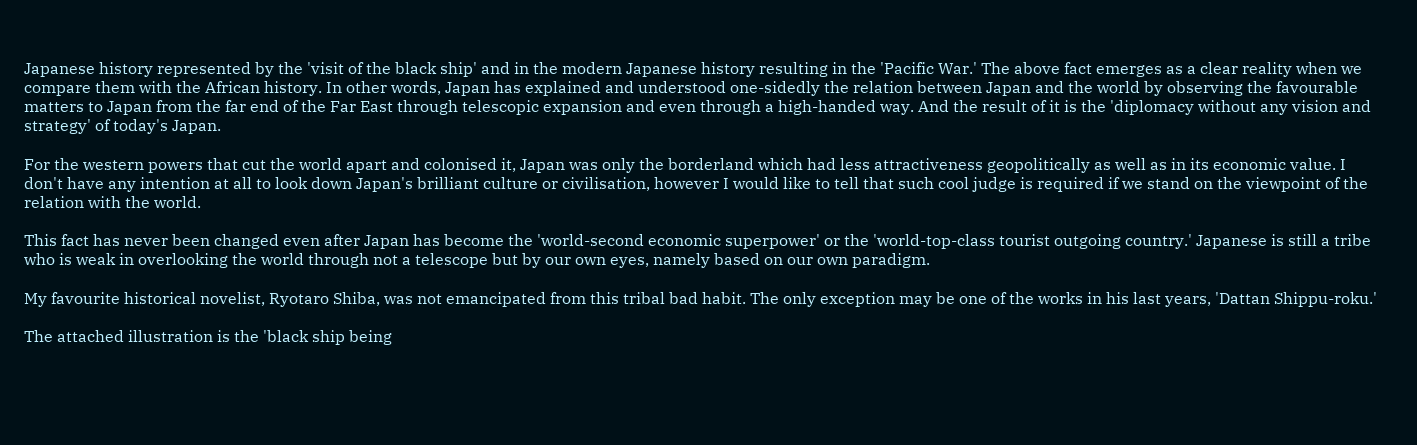Japanese history represented by the 'visit of the black ship' and in the modern Japanese history resulting in the 'Pacific War.' The above fact emerges as a clear reality when we compare them with the African history. In other words, Japan has explained and understood one-sidedly the relation between Japan and the world by observing the favourable matters to Japan from the far end of the Far East through telescopic expansion and even through a high-handed way. And the result of it is the 'diplomacy without any vision and strategy' of today's Japan.

For the western powers that cut the world apart and colonised it, Japan was only the borderland which had less attractiveness geopolitically as well as in its economic value. I don't have any intention at all to look down Japan's brilliant culture or civilisation, however I would like to tell that such cool judge is required if we stand on the viewpoint of the relation with the world.

This fact has never been changed even after Japan has become the 'world-second economic superpower' or the 'world-top-class tourist outgoing country.' Japanese is still a tribe who is weak in overlooking the world through not a telescope but by our own eyes, namely based on our own paradigm.

My favourite historical novelist, Ryotaro Shiba, was not emancipated from this tribal bad habit. The only exception may be one of the works in his last years, 'Dattan Shippu-roku.'

The attached illustration is the 'black ship being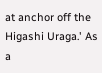at anchor off the Higashi Uraga.' As a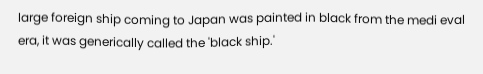large foreign ship coming to Japan was painted in black from the medi eval  era, it was generically called the 'black ship.'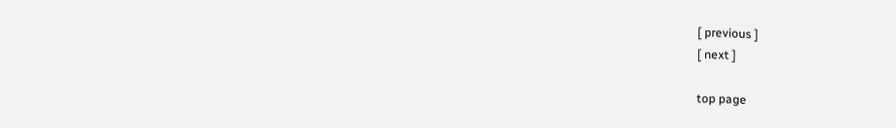[ previous ]
[ next ]

top page